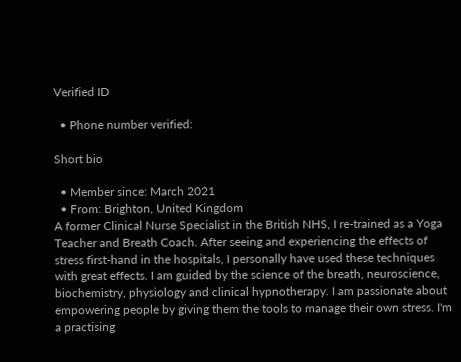Verified ID

  • Phone number verified:

Short bio

  • Member since: March 2021
  • From: Brighton, United Kingdom
A former Clinical Nurse Specialist in the British NHS, I re-trained as a Yoga Teacher and Breath Coach. After seeing and experiencing the effects of stress first-hand in the hospitals, I personally have used these techniques with great effects. I am guided by the science of the breath, neuroscience, biochemistry, physiology and clinical hypnotherapy. I am passionate about empowering people by giving them the tools to manage their own stress. I'm a practising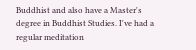Buddhist and also have a Master's degree in Buddhist Studies. I've had a regular meditation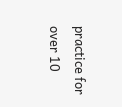practice for over 10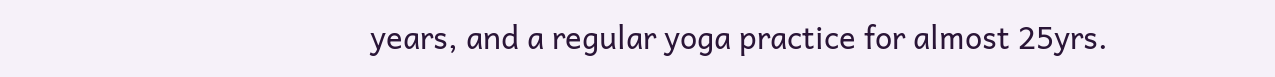years, and a regular yoga practice for almost 25yrs.